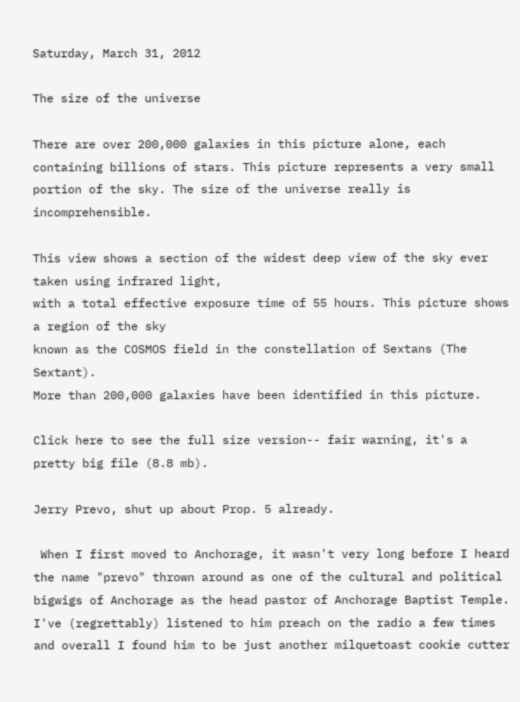Saturday, March 31, 2012

The size of the universe

There are over 200,000 galaxies in this picture alone, each containing billions of stars. This picture represents a very small portion of the sky. The size of the universe really is incomprehensible.

This view shows a section of the widest deep view of the sky ever taken using infrared light,
with a total effective exposure time of 55 hours. This picture shows a region of the sky
known as the COSMOS field in the constellation of Sextans (The Sextant).
More than 200,000 galaxies have been identified in this picture.

Click here to see the full size version-- fair warning, it's a pretty big file (8.8 mb).

Jerry Prevo, shut up about Prop. 5 already.

 When I first moved to Anchorage, it wasn't very long before I heard the name "prevo" thrown around as one of the cultural and political bigwigs of Anchorage as the head pastor of Anchorage Baptist Temple. I've (regrettably) listened to him preach on the radio a few times and overall I found him to be just another milquetoast cookie cutter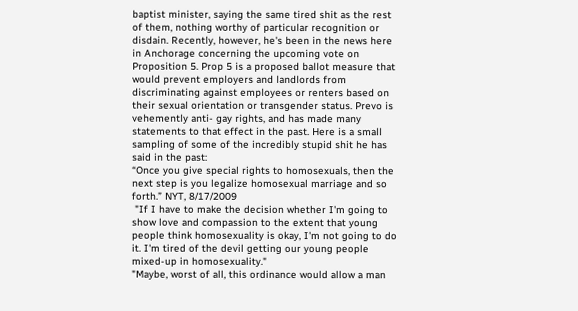baptist minister, saying the same tired shit as the rest of them, nothing worthy of particular recognition or disdain. Recently, however, he's been in the news here in Anchorage concerning the upcoming vote on Proposition 5. Prop 5 is a proposed ballot measure that would prevent employers and landlords from discriminating against employees or renters based on their sexual orientation or transgender status. Prevo is vehemently anti- gay rights, and has made many statements to that effect in the past. Here is a small sampling of some of the incredibly stupid shit he has said in the past:
“Once you give special rights to homosexuals, then the next step is you legalize homosexual marriage and so forth.” NYT, 8/17/2009
 "If I have to make the decision whether I'm going to show love and compassion to the extent that young people think homosexuality is okay, I'm not going to do it. I'm tired of the devil getting our young people mixed-up in homosexuality."
"Maybe, worst of all, this ordinance would allow a man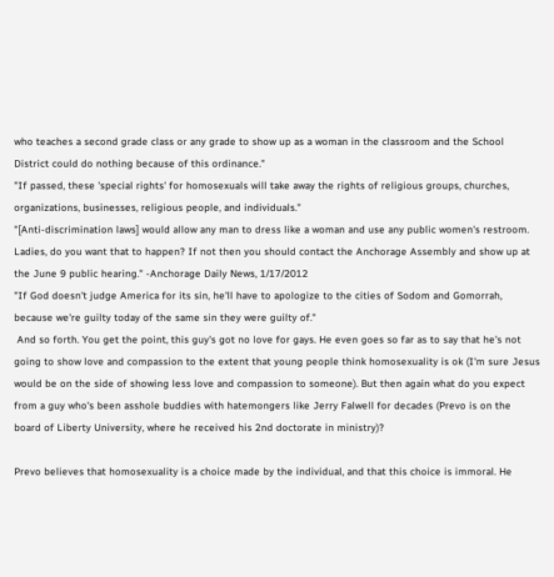who teaches a second grade class or any grade to show up as a woman in the classroom and the School District could do nothing because of this ordinance."
"If passed, these 'special rights' for homosexuals will take away the rights of religious groups, churches, organizations, businesses, religious people, and individuals."
"[Anti-discrimination laws] would allow any man to dress like a woman and use any public women's restroom. Ladies, do you want that to happen? If not then you should contact the Anchorage Assembly and show up at the June 9 public hearing." -Anchorage Daily News, 1/17/2012
"If God doesn't judge America for its sin, he'll have to apologize to the cities of Sodom and Gomorrah, because we're guilty today of the same sin they were guilty of."
 And so forth. You get the point, this guy's got no love for gays. He even goes so far as to say that he's not going to show love and compassion to the extent that young people think homosexuality is ok (I'm sure Jesus would be on the side of showing less love and compassion to someone). But then again what do you expect from a guy who's been asshole buddies with hatemongers like Jerry Falwell for decades (Prevo is on the board of Liberty University, where he received his 2nd doctorate in ministry)?

Prevo believes that homosexuality is a choice made by the individual, and that this choice is immoral. He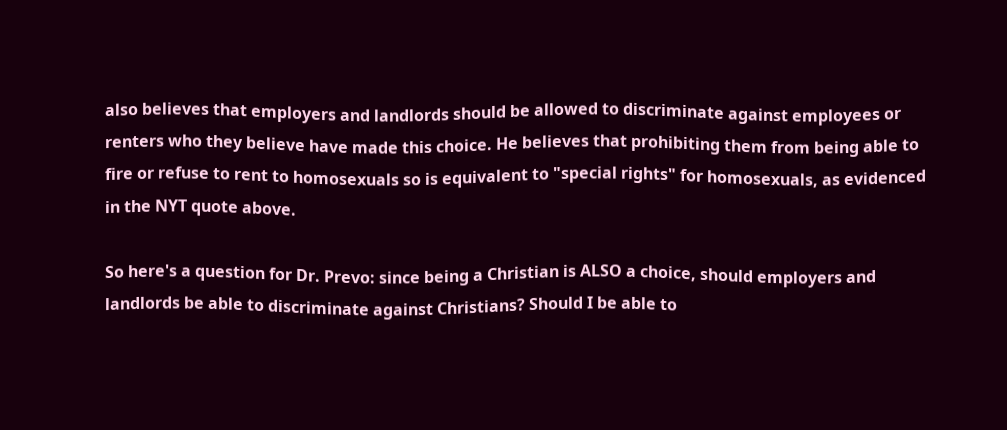also believes that employers and landlords should be allowed to discriminate against employees or renters who they believe have made this choice. He believes that prohibiting them from being able to fire or refuse to rent to homosexuals so is equivalent to "special rights" for homosexuals, as evidenced in the NYT quote above.

So here's a question for Dr. Prevo: since being a Christian is ALSO a choice, should employers and landlords be able to discriminate against Christians? Should I be able to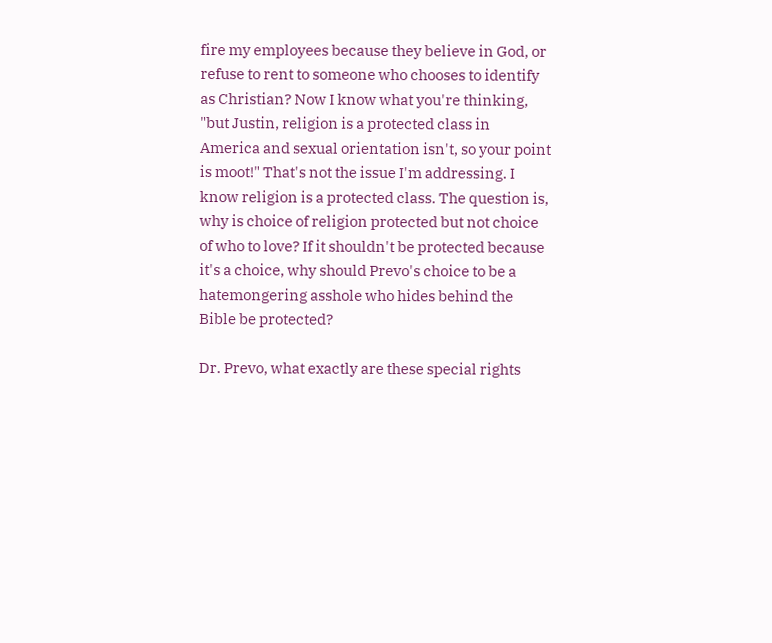fire my employees because they believe in God, or refuse to rent to someone who chooses to identify as Christian? Now I know what you're thinking, "but Justin, religion is a protected class in America and sexual orientation isn't, so your point is moot!" That's not the issue I'm addressing. I know religion is a protected class. The question is, why is choice of religion protected but not choice of who to love? If it shouldn't be protected because it's a choice, why should Prevo's choice to be a hatemongering asshole who hides behind the Bible be protected?

Dr. Prevo, what exactly are these special rights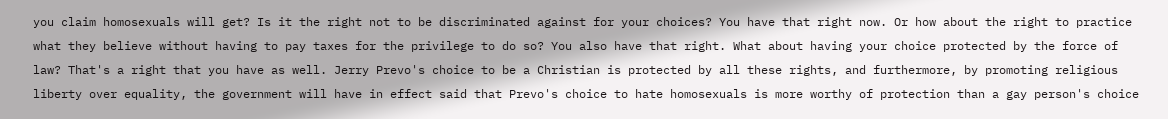you claim homosexuals will get? Is it the right not to be discriminated against for your choices? You have that right now. Or how about the right to practice what they believe without having to pay taxes for the privilege to do so? You also have that right. What about having your choice protected by the force of law? That's a right that you have as well. Jerry Prevo's choice to be a Christian is protected by all these rights, and furthermore, by promoting religious liberty over equality, the government will have in effect said that Prevo's choice to hate homosexuals is more worthy of protection than a gay person's choice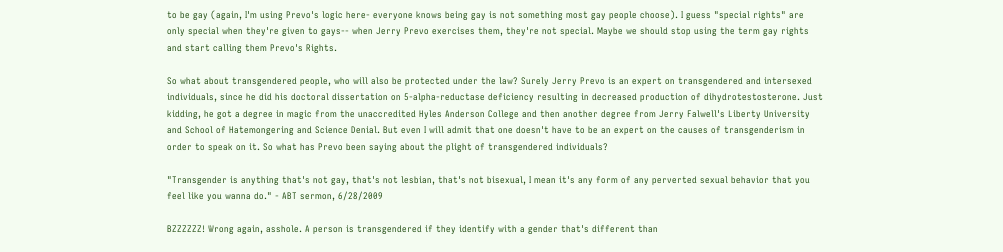to be gay (again, I'm using Prevo's logic here- everyone knows being gay is not something most gay people choose). I guess "special rights" are only special when they're given to gays-- when Jerry Prevo exercises them, they're not special. Maybe we should stop using the term gay rights and start calling them Prevo's Rights.

So what about transgendered people, who will also be protected under the law? Surely Jerry Prevo is an expert on transgendered and intersexed individuals, since he did his doctoral dissertation on 5-alpha-reductase deficiency resulting in decreased production of dihydrotestosterone. Just kidding, he got a degree in magic from the unaccredited Hyles Anderson College and then another degree from Jerry Falwell's Liberty University and School of Hatemongering and Science Denial. But even I will admit that one doesn't have to be an expert on the causes of transgenderism in order to speak on it. So what has Prevo been saying about the plight of transgendered individuals?

"Transgender is anything that's not gay, that's not lesbian, that's not bisexual, I mean it's any form of any perverted sexual behavior that you feel like you wanna do." - ABT sermon, 6/28/2009

BZZZZZZ! Wrong again, asshole. A person is transgendered if they identify with a gender that's different than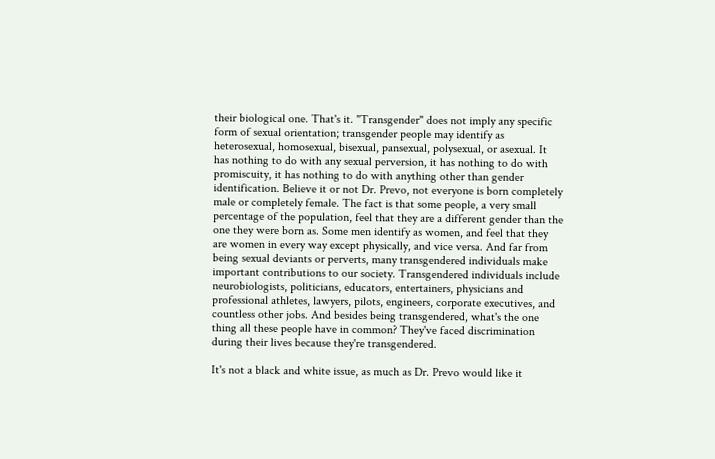their biological one. That's it. "Transgender" does not imply any specific form of sexual orientation; transgender people may identify as heterosexual, homosexual, bisexual, pansexual, polysexual, or asexual. It has nothing to do with any sexual perversion, it has nothing to do with promiscuity, it has nothing to do with anything other than gender identification. Believe it or not Dr. Prevo, not everyone is born completely male or completely female. The fact is that some people, a very small percentage of the population, feel that they are a different gender than the one they were born as. Some men identify as women, and feel that they are women in every way except physically, and vice versa. And far from being sexual deviants or perverts, many transgendered individuals make important contributions to our society. Transgendered individuals include neurobiologists, politicians, educators, entertainers, physicians and professional athletes, lawyers, pilots, engineers, corporate executives, and countless other jobs. And besides being transgendered, what's the one thing all these people have in common? They've faced discrimination during their lives because they're transgendered.

It's not a black and white issue, as much as Dr. Prevo would like it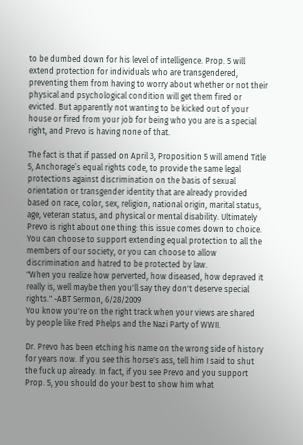to be dumbed down for his level of intelligence. Prop. 5 will extend protection for individuals who are transgendered, preventing them from having to worry about whether or not their physical and psychological condition will get them fired or evicted. But apparently not wanting to be kicked out of your house or fired from your job for being who you are is a special right, and Prevo is having none of that.

The fact is that if passed on April 3, Proposition 5 will amend Title 5, Anchorage’s equal rights code, to provide the same legal protections against discrimination on the basis of sexual orientation or transgender identity that are already provided based on race, color, sex, religion, national origin, marital status, age, veteran status, and physical or mental disability. Ultimately Prevo is right about one thing: this issue comes down to choice. You can choose to support extending equal protection to all the members of our society, or you can choose to allow discrimination and hatred to be protected by law.
"When you realize how perverted, how diseased, how depraved it really is, well maybe then you'll say they don't deserve special rights." -ABT Sermon, 6/28/2009
You know you're on the right track when your views are shared by people like Fred Phelps and the Nazi Party of WWII.

Dr. Prevo has been etching his name on the wrong side of history for years now. If you see this horse's ass, tell him I said to shut the fuck up already. In fact, if you see Prevo and you support Prop. 5, you should do your best to show him what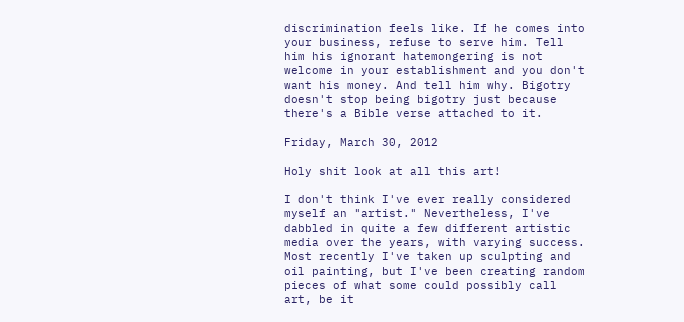discrimination feels like. If he comes into your business, refuse to serve him. Tell him his ignorant hatemongering is not welcome in your establishment and you don't want his money. And tell him why. Bigotry doesn't stop being bigotry just because there's a Bible verse attached to it.

Friday, March 30, 2012

Holy shit look at all this art!

I don't think I've ever really considered myself an "artist." Nevertheless, I've dabbled in quite a few different artistic media over the years, with varying success. Most recently I've taken up sculpting and oil painting, but I've been creating random pieces of what some could possibly call art, be it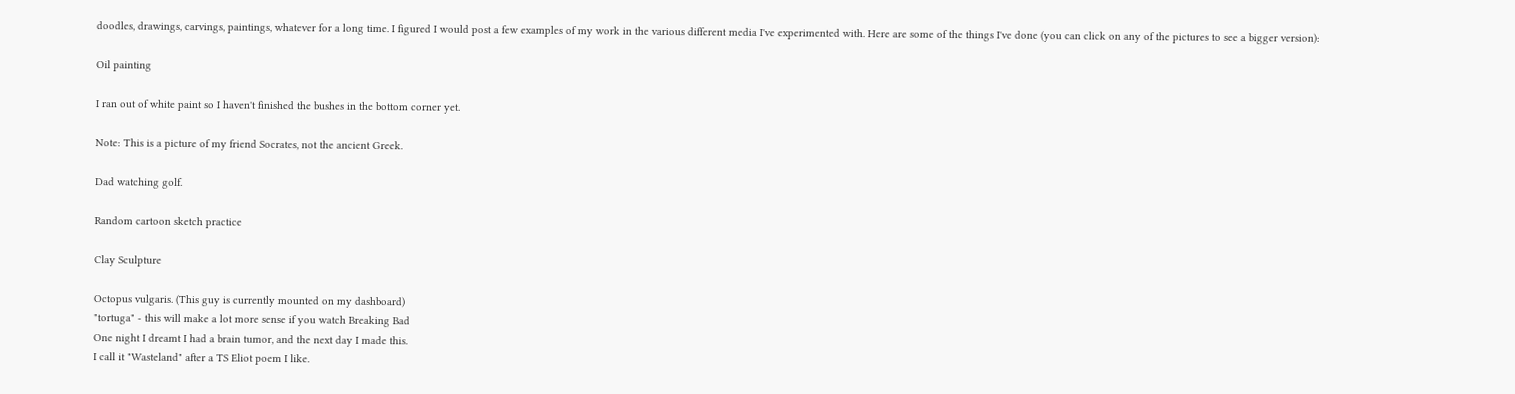doodles, drawings, carvings, paintings, whatever for a long time. I figured I would post a few examples of my work in the various different media I've experimented with. Here are some of the things I've done (you can click on any of the pictures to see a bigger version):

Oil painting

I ran out of white paint so I haven't finished the bushes in the bottom corner yet.

Note: This is a picture of my friend Socrates, not the ancient Greek.

Dad watching golf.

Random cartoon sketch practice

Clay Sculpture

Octopus vulgaris. (This guy is currently mounted on my dashboard)
"tortuga" - this will make a lot more sense if you watch Breaking Bad
One night I dreamt I had a brain tumor, and the next day I made this.
I call it "Wasteland" after a TS Eliot poem I like.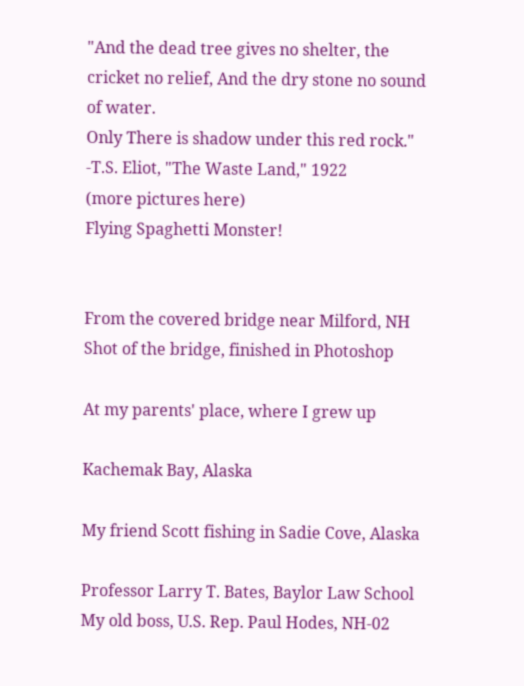"And the dead tree gives no shelter, the cricket no relief, And the dry stone no sound of water.
Only There is shadow under this red rock." -T.S. Eliot, "The Waste Land," 1922
(more pictures here)
Flying Spaghetti Monster!


From the covered bridge near Milford, NH
Shot of the bridge, finished in Photoshop

At my parents' place, where I grew up

Kachemak Bay, Alaska

My friend Scott fishing in Sadie Cove, Alaska

Professor Larry T. Bates, Baylor Law School
My old boss, U.S. Rep. Paul Hodes, NH-02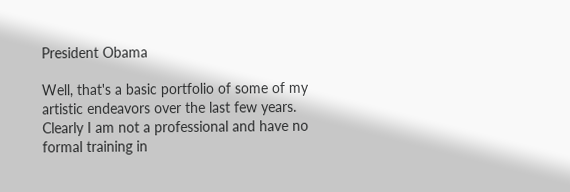President Obama

Well, that's a basic portfolio of some of my artistic endeavors over the last few years. Clearly I am not a professional and have no formal training in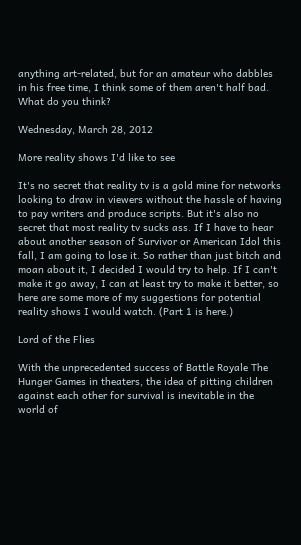anything art-related, but for an amateur who dabbles in his free time, I think some of them aren't half bad. What do you think?

Wednesday, March 28, 2012

More reality shows I'd like to see

It's no secret that reality tv is a gold mine for networks looking to draw in viewers without the hassle of having to pay writers and produce scripts. But it's also no secret that most reality tv sucks ass. If I have to hear about another season of Survivor or American Idol this fall, I am going to lose it. So rather than just bitch and moan about it, I decided I would try to help. If I can't make it go away, I can at least try to make it better, so here are some more of my suggestions for potential reality shows I would watch. (Part 1 is here.)

Lord of the Flies

With the unprecedented success of Battle Royale The Hunger Games in theaters, the idea of pitting children against each other for survival is inevitable in the world of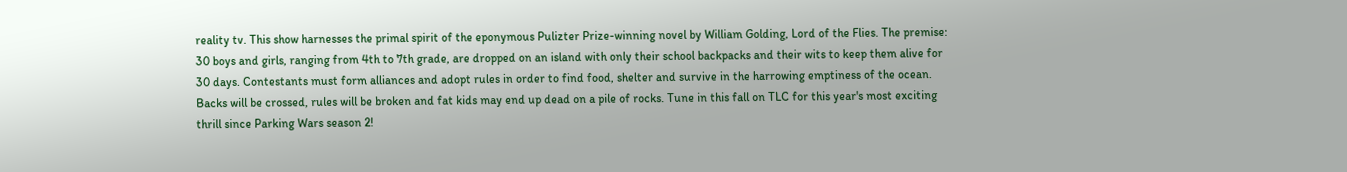reality tv. This show harnesses the primal spirit of the eponymous Pulizter Prize-winning novel by William Golding, Lord of the Flies. The premise: 30 boys and girls, ranging from 4th to 7th grade, are dropped on an island with only their school backpacks and their wits to keep them alive for 30 days. Contestants must form alliances and adopt rules in order to find food, shelter and survive in the harrowing emptiness of the ocean. Backs will be crossed, rules will be broken and fat kids may end up dead on a pile of rocks. Tune in this fall on TLC for this year's most exciting thrill since Parking Wars season 2!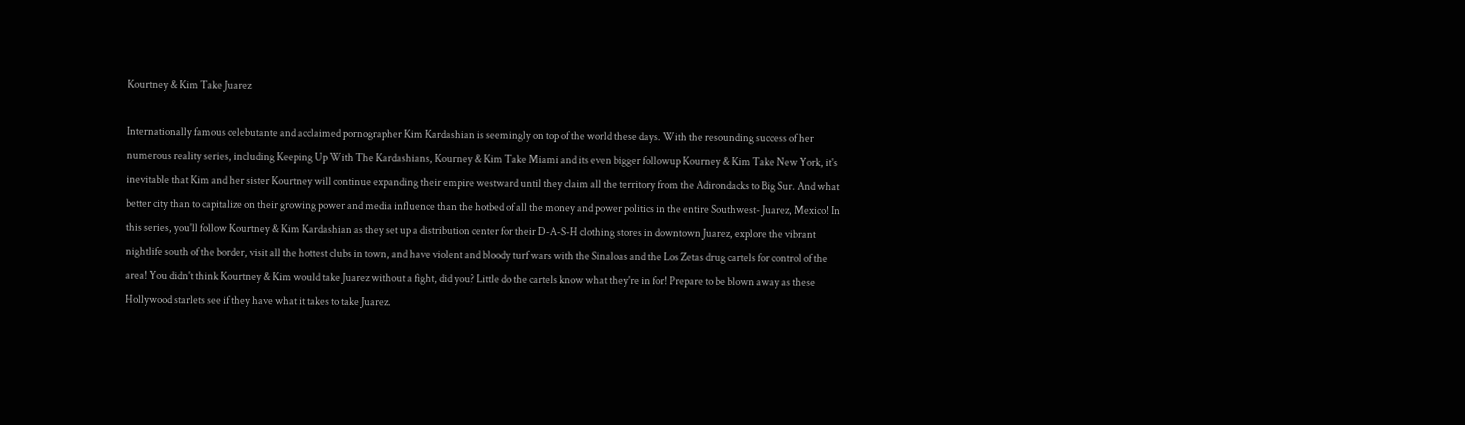Kourtney & Kim Take Juarez

Internationally famous celebutante and acclaimed pornographer Kim Kardashian is seemingly on top of the world these days. With the resounding success of her numerous reality series, including Keeping Up With The Kardashians, Kourney & Kim Take Miami and its even bigger followup Kourney & Kim Take New York, it's inevitable that Kim and her sister Kourtney will continue expanding their empire westward until they claim all the territory from the Adirondacks to Big Sur. And what better city than to capitalize on their growing power and media influence than the hotbed of all the money and power politics in the entire Southwest- Juarez, Mexico! In this series, you'll follow Kourtney & Kim Kardashian as they set up a distribution center for their D-A-S-H clothing stores in downtown Juarez, explore the vibrant nightlife south of the border, visit all the hottest clubs in town, and have violent and bloody turf wars with the Sinaloas and the Los Zetas drug cartels for control of the area! You didn't think Kourtney & Kim would take Juarez without a fight, did you? Little do the cartels know what they're in for! Prepare to be blown away as these Hollywood starlets see if they have what it takes to take Juarez.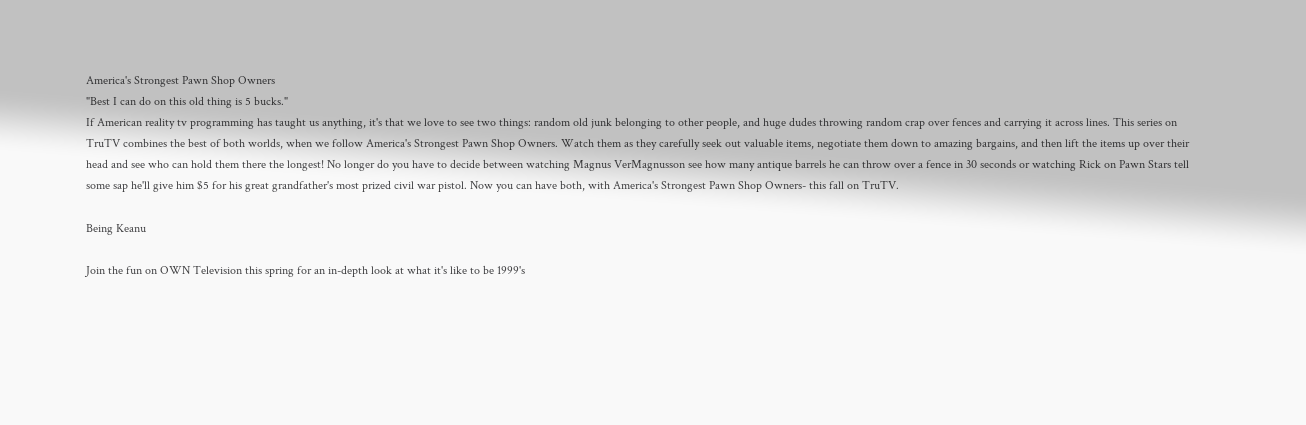America's Strongest Pawn Shop Owners
"Best I can do on this old thing is 5 bucks."
If American reality tv programming has taught us anything, it's that we love to see two things: random old junk belonging to other people, and huge dudes throwing random crap over fences and carrying it across lines. This series on TruTV combines the best of both worlds, when we follow America's Strongest Pawn Shop Owners. Watch them as they carefully seek out valuable items, negotiate them down to amazing bargains, and then lift the items up over their head and see who can hold them there the longest! No longer do you have to decide between watching Magnus VerMagnusson see how many antique barrels he can throw over a fence in 30 seconds or watching Rick on Pawn Stars tell some sap he'll give him $5 for his great grandfather's most prized civil war pistol. Now you can have both, with America's Strongest Pawn Shop Owners- this fall on TruTV.

Being Keanu

Join the fun on OWN Television this spring for an in-depth look at what it's like to be 1999's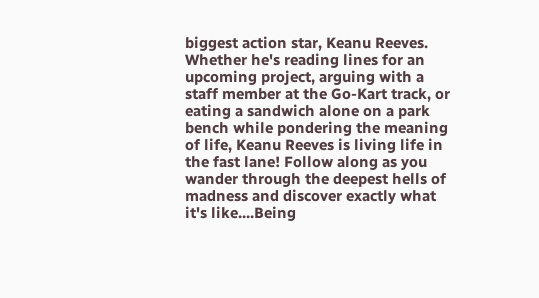biggest action star, Keanu Reeves. Whether he's reading lines for an upcoming project, arguing with a staff member at the Go-Kart track, or eating a sandwich alone on a park bench while pondering the meaning of life, Keanu Reeves is living life in the fast lane! Follow along as you wander through the deepest hells of madness and discover exactly what it's like....Being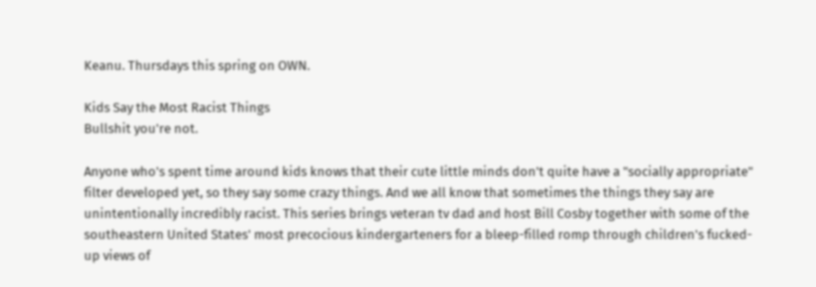Keanu. Thursdays this spring on OWN.

Kids Say the Most Racist Things
Bullshit you're not.

Anyone who's spent time around kids knows that their cute little minds don't quite have a "socially appropriate" filter developed yet, so they say some crazy things. And we all know that sometimes the things they say are unintentionally incredibly racist. This series brings veteran tv dad and host Bill Cosby together with some of the southeastern United States' most precocious kindergarteners for a bleep-filled romp through children's fucked-up views of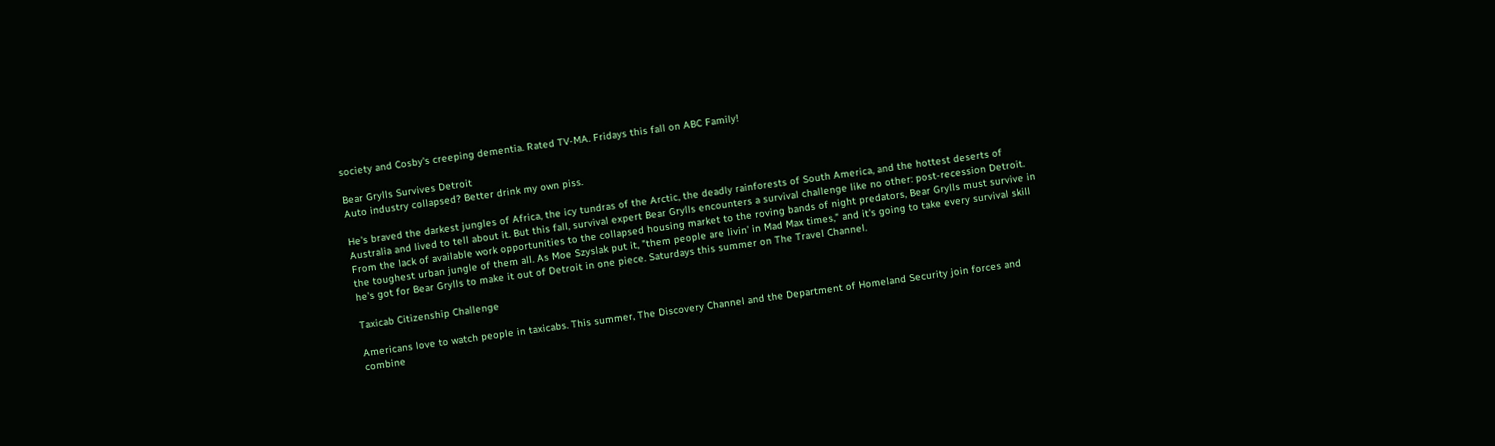society and Cosby's creeping dementia. Rated TV-MA. Fridays this fall on ABC Family!

Bear Grylls Survives Detroit
Auto industry collapsed? Better drink my own piss.

He's braved the darkest jungles of Africa, the icy tundras of the Arctic, the deadly rainforests of South America, and the hottest deserts of Australia and lived to tell about it. But this fall, survival expert Bear Grylls encounters a survival challenge like no other: post-recession Detroit. From the lack of available work opportunities to the collapsed housing market to the roving bands of night predators, Bear Grylls must survive in the toughest urban jungle of them all. As Moe Szyslak put it, "them people are livin' in Mad Max times," and it's going to take every survival skill he's got for Bear Grylls to make it out of Detroit in one piece. Saturdays this summer on The Travel Channel.

Taxicab Citizenship Challenge

Americans love to watch people in taxicabs. This summer, The Discovery Channel and the Department of Homeland Security join forces and combine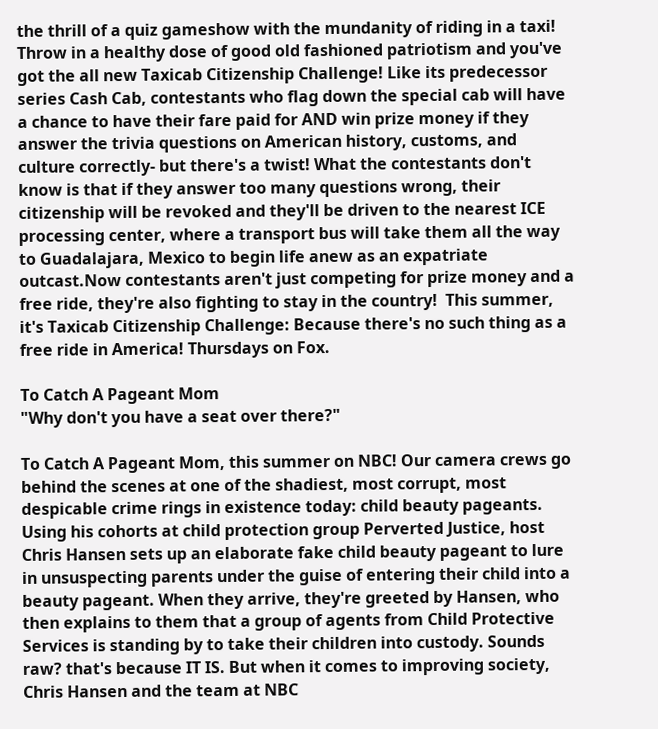the thrill of a quiz gameshow with the mundanity of riding in a taxi! Throw in a healthy dose of good old fashioned patriotism and you've got the all new Taxicab Citizenship Challenge! Like its predecessor series Cash Cab, contestants who flag down the special cab will have a chance to have their fare paid for AND win prize money if they answer the trivia questions on American history, customs, and culture correctly- but there's a twist! What the contestants don't know is that if they answer too many questions wrong, their citizenship will be revoked and they'll be driven to the nearest ICE processing center, where a transport bus will take them all the way to Guadalajara, Mexico to begin life anew as an expatriate outcast.Now contestants aren't just competing for prize money and a free ride, they're also fighting to stay in the country!  This summer, it's Taxicab Citizenship Challenge: Because there's no such thing as a free ride in America! Thursdays on Fox.

To Catch A Pageant Mom
"Why don't you have a seat over there?"

To Catch A Pageant Mom, this summer on NBC! Our camera crews go behind the scenes at one of the shadiest, most corrupt, most despicable crime rings in existence today: child beauty pageants. Using his cohorts at child protection group Perverted Justice, host Chris Hansen sets up an elaborate fake child beauty pageant to lure in unsuspecting parents under the guise of entering their child into a beauty pageant. When they arrive, they're greeted by Hansen, who then explains to them that a group of agents from Child Protective Services is standing by to take their children into custody. Sounds raw? that's because IT IS. But when it comes to improving society, Chris Hansen and the team at NBC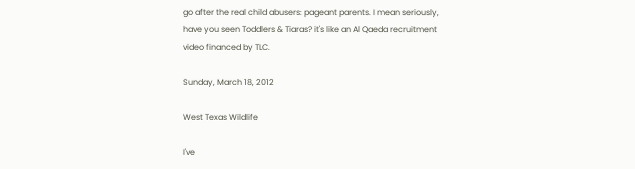go after the real child abusers: pageant parents. I mean seriously, have you seen Toddlers & Tiaras? it's like an Al Qaeda recruitment video financed by TLC.

Sunday, March 18, 2012

West Texas Wildlife

I've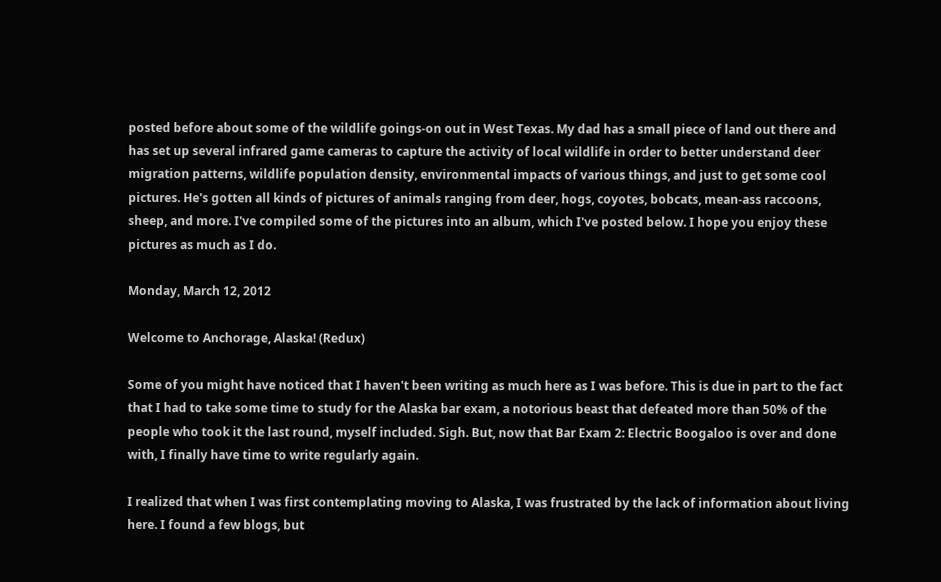posted before about some of the wildlife goings-on out in West Texas. My dad has a small piece of land out there and has set up several infrared game cameras to capture the activity of local wildlife in order to better understand deer migration patterns, wildlife population density, environmental impacts of various things, and just to get some cool pictures. He's gotten all kinds of pictures of animals ranging from deer, hogs, coyotes, bobcats, mean-ass raccoons, sheep, and more. I've compiled some of the pictures into an album, which I've posted below. I hope you enjoy these pictures as much as I do.

Monday, March 12, 2012

Welcome to Anchorage, Alaska! (Redux)

Some of you might have noticed that I haven't been writing as much here as I was before. This is due in part to the fact that I had to take some time to study for the Alaska bar exam, a notorious beast that defeated more than 50% of the people who took it the last round, myself included. Sigh. But, now that Bar Exam 2: Electric Boogaloo is over and done with, I finally have time to write regularly again.

I realized that when I was first contemplating moving to Alaska, I was frustrated by the lack of information about living here. I found a few blogs, but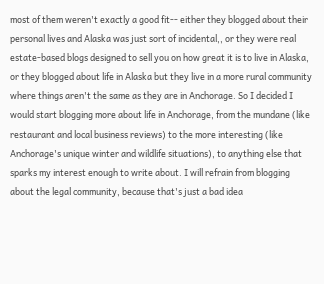most of them weren't exactly a good fit-- either they blogged about their personal lives and Alaska was just sort of incidental,, or they were real estate-based blogs designed to sell you on how great it is to live in Alaska, or they blogged about life in Alaska but they live in a more rural community where things aren't the same as they are in Anchorage. So I decided I would start blogging more about life in Anchorage, from the mundane (like restaurant and local business reviews) to the more interesting (like Anchorage's unique winter and wildlife situations), to anything else that sparks my interest enough to write about. I will refrain from blogging about the legal community, because that's just a bad idea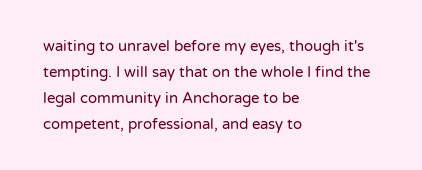waiting to unravel before my eyes, though it's tempting. I will say that on the whole I find the legal community in Anchorage to be competent, professional, and easy to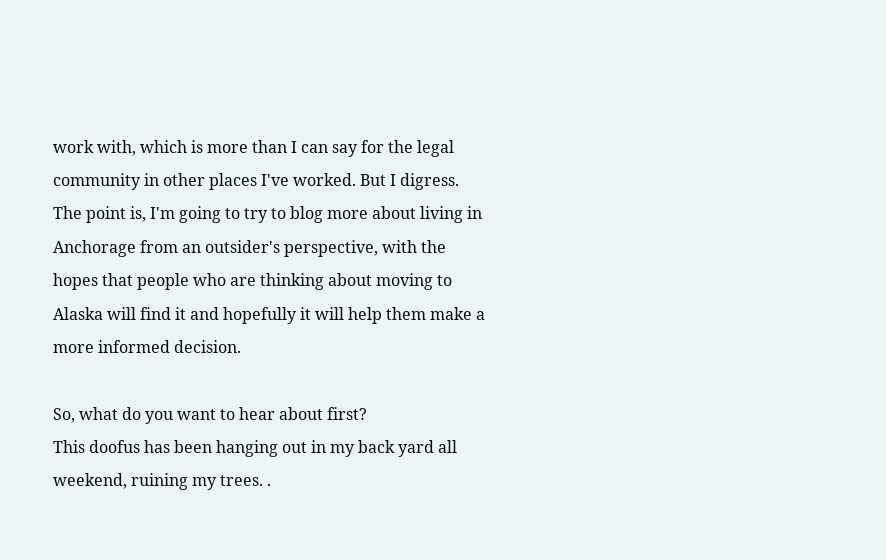work with, which is more than I can say for the legal community in other places I've worked. But I digress. The point is, I'm going to try to blog more about living in Anchorage from an outsider's perspective, with the hopes that people who are thinking about moving to Alaska will find it and hopefully it will help them make a more informed decision.

So, what do you want to hear about first?
This doofus has been hanging out in my back yard all weekend, ruining my trees. .